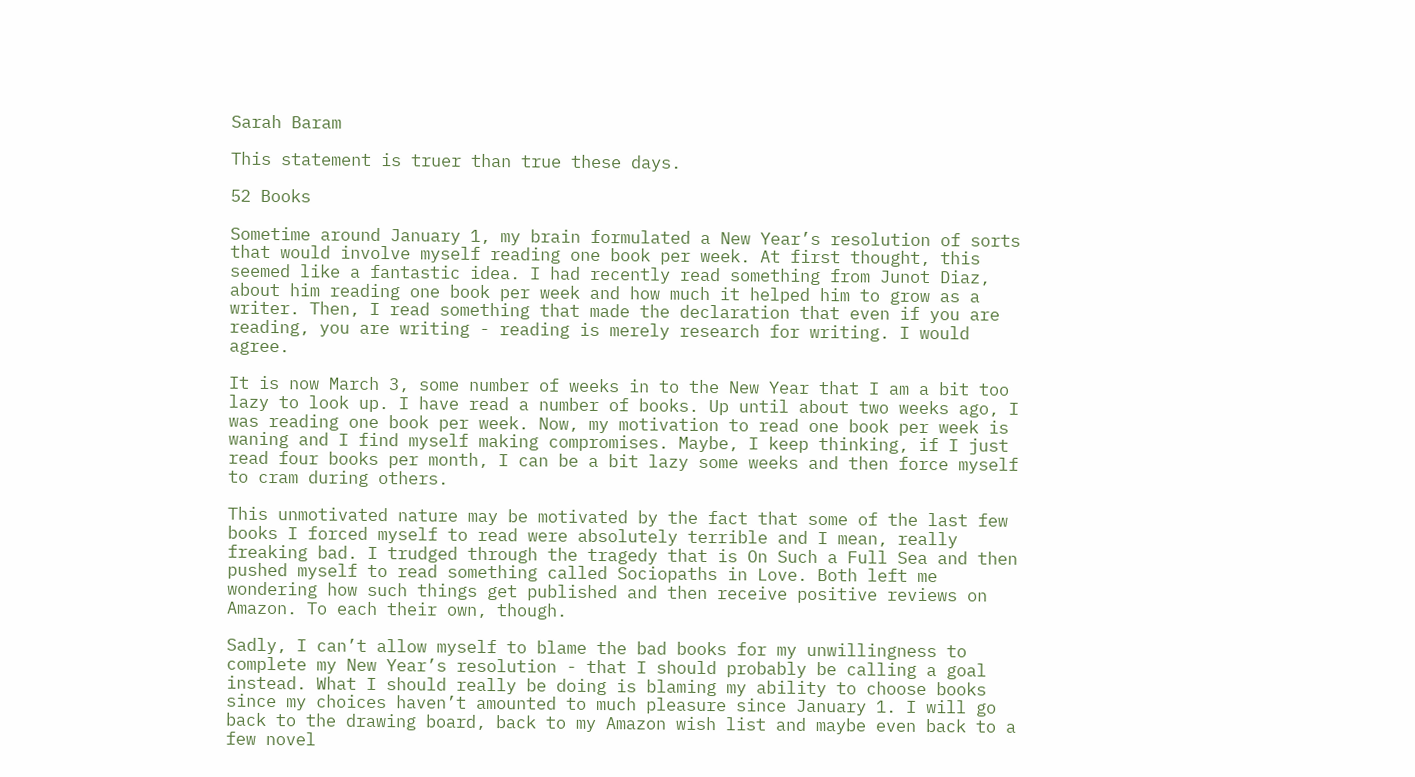Sarah Baram

This statement is truer than true these days.

52 Books

Sometime around January 1, my brain formulated a New Year’s resolution of sorts that would involve myself reading one book per week. At first thought, this seemed like a fantastic idea. I had recently read something from Junot Diaz, about him reading one book per week and how much it helped him to grow as a writer. Then, I read something that made the declaration that even if you are reading, you are writing - reading is merely research for writing. I would agree.

It is now March 3, some number of weeks in to the New Year that I am a bit too lazy to look up. I have read a number of books. Up until about two weeks ago, I was reading one book per week. Now, my motivation to read one book per week is waning and I find myself making compromises. Maybe, I keep thinking, if I just read four books per month, I can be a bit lazy some weeks and then force myself to cram during others.

This unmotivated nature may be motivated by the fact that some of the last few books I forced myself to read were absolutely terrible and I mean, really freaking bad. I trudged through the tragedy that is On Such a Full Sea and then pushed myself to read something called Sociopaths in Love. Both left me wondering how such things get published and then receive positive reviews on Amazon. To each their own, though.

Sadly, I can’t allow myself to blame the bad books for my unwillingness to complete my New Year’s resolution - that I should probably be calling a goal instead. What I should really be doing is blaming my ability to choose books since my choices haven’t amounted to much pleasure since January 1. I will go back to the drawing board, back to my Amazon wish list and maybe even back to a few novel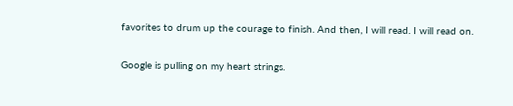favorites to drum up the courage to finish. And then, I will read. I will read on.

Google is pulling on my heart strings.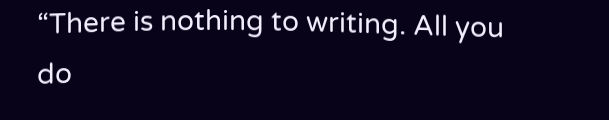“There is nothing to writing. All you do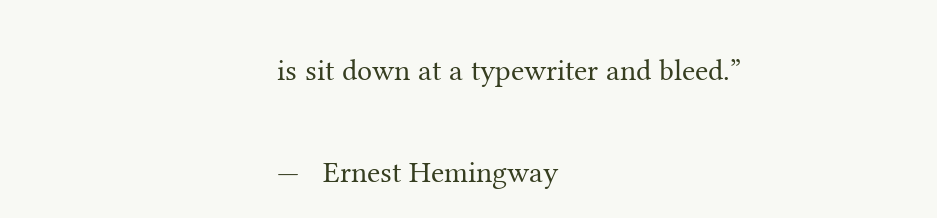is sit down at a typewriter and bleed.”

—   Ernest Hemingway